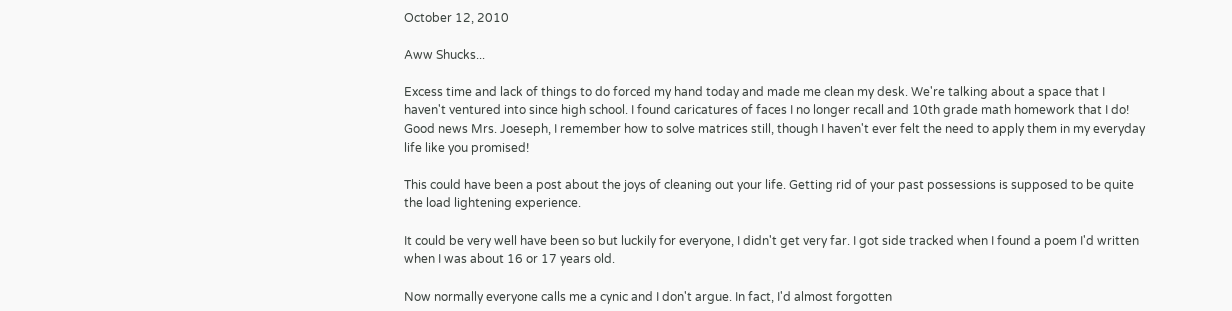October 12, 2010

Aww Shucks...

Excess time and lack of things to do forced my hand today and made me clean my desk. We're talking about a space that I haven't ventured into since high school. I found caricatures of faces I no longer recall and 10th grade math homework that I do! Good news Mrs. Joeseph, I remember how to solve matrices still, though I haven't ever felt the need to apply them in my everyday life like you promised!

This could have been a post about the joys of cleaning out your life. Getting rid of your past possessions is supposed to be quite the load lightening experience.

It could be very well have been so but luckily for everyone, I didn't get very far. I got side tracked when I found a poem I'd written when I was about 16 or 17 years old.

Now normally everyone calls me a cynic and I don't argue. In fact, I'd almost forgotten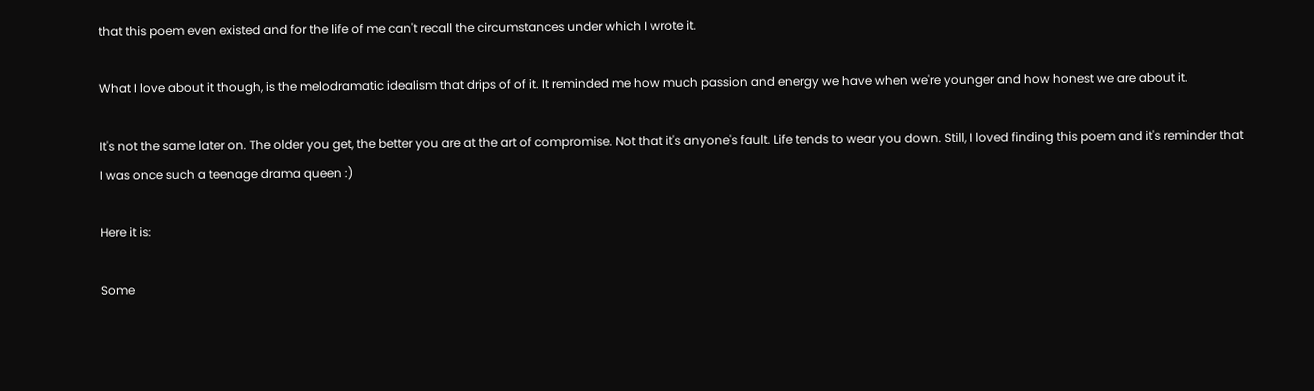that this poem even existed and for the life of me can't recall the circumstances under which I wrote it.

What I love about it though, is the melodramatic idealism that drips of of it. It reminded me how much passion and energy we have when we're younger and how honest we are about it.

It's not the same later on. The older you get, the better you are at the art of compromise. Not that it's anyone's fault. Life tends to wear you down. Still, I loved finding this poem and it's reminder that I was once such a teenage drama queen :)

Here it is:

Some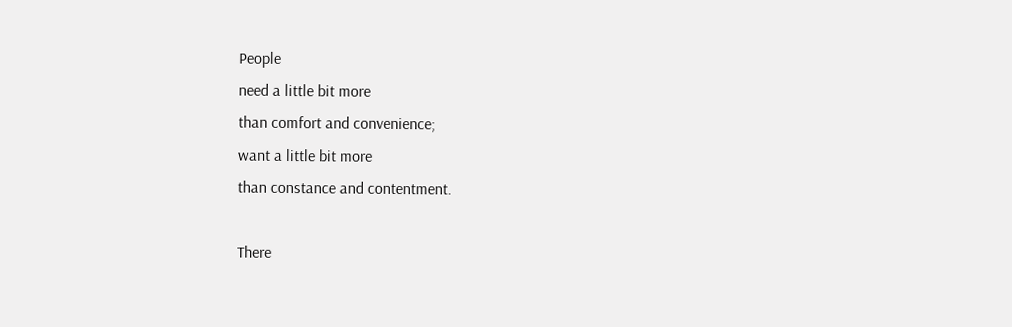People
need a little bit more
than comfort and convenience;
want a little bit more
than constance and contentment.

There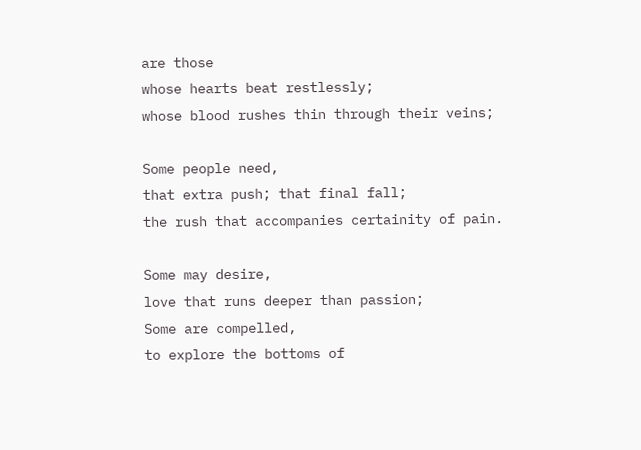are those
whose hearts beat restlessly;
whose blood rushes thin through their veins;

Some people need,
that extra push; that final fall;
the rush that accompanies certainity of pain.

Some may desire,
love that runs deeper than passion;
Some are compelled,
to explore the bottoms of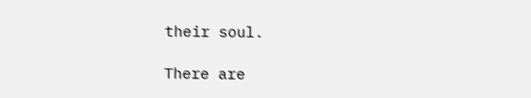their soul.

There are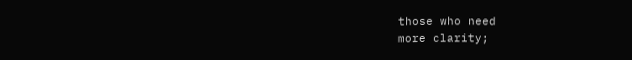those who need
more clarity;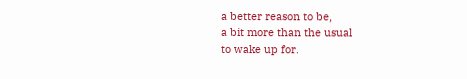a better reason to be,
a bit more than the usual
to wake up for.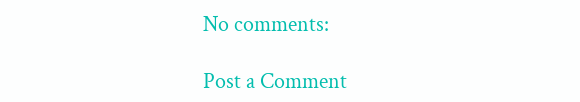No comments:

Post a Comment